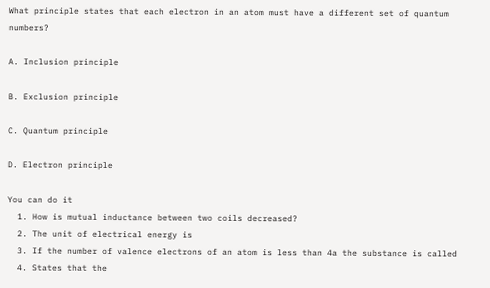What principle states that each electron in an atom must have a different set of quantum numbers?

A. Inclusion principle

B. Exclusion principle

C. Quantum principle

D. Electron principle

You can do it
  1. How is mutual inductance between two coils decreased?
  2. The unit of electrical energy is
  3. If the number of valence electrons of an atom is less than 4a the substance is called
  4. States that the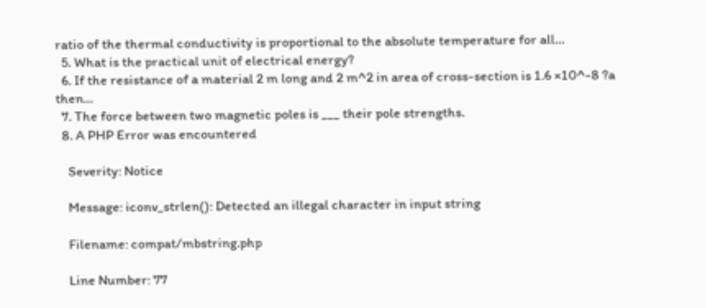ratio of the thermal conductivity is proportional to the absolute temperature for all…
  5. What is the practical unit of electrical energy?
  6. If the resistance of a material 2 m long and 2 m^2 in area of cross-section is 1.6 ×10^-8 ?a then…
  7. The force between two magnetic poles is ___ their pole strengths.
  8. A PHP Error was encountered

    Severity: Notice

    Message: iconv_strlen(): Detected an illegal character in input string

    Filename: compat/mbstring.php

    Line Number: 77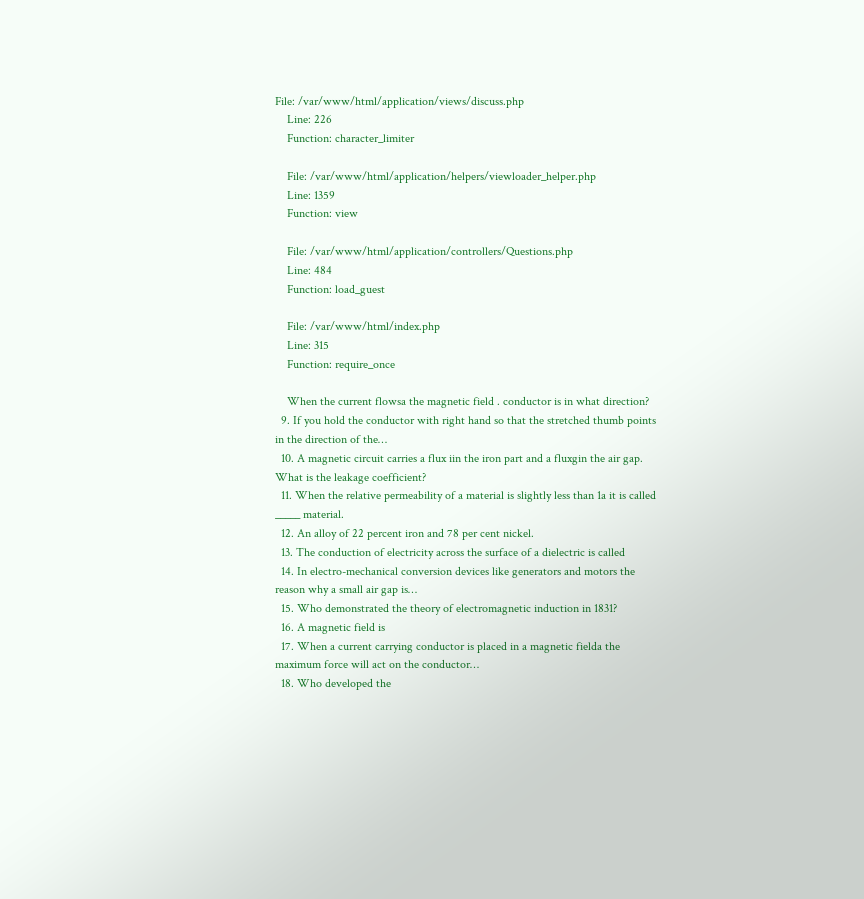File: /var/www/html/application/views/discuss.php
    Line: 226
    Function: character_limiter

    File: /var/www/html/application/helpers/viewloader_helper.php
    Line: 1359
    Function: view

    File: /var/www/html/application/controllers/Questions.php
    Line: 484
    Function: load_guest

    File: /var/www/html/index.php
    Line: 315
    Function: require_once

    When the current flowsa the magnetic field . conductor is in what direction?
  9. If you hold the conductor with right hand so that the stretched thumb points in the direction of the…
  10. A magnetic circuit carries a flux iin the iron part and a fluxgin the air gap. What is the leakage coefficient?
  11. When the relative permeability of a material is slightly less than 1a it is called _____ material.
  12. An alloy of 22 percent iron and 78 per cent nickel.
  13. The conduction of electricity across the surface of a dielectric is called
  14. In electro-mechanical conversion devices like generators and motors the reason why a small air gap is…
  15. Who demonstrated the theory of electromagnetic induction in 1831?
  16. A magnetic field is
  17. When a current carrying conductor is placed in a magnetic fielda the maximum force will act on the conductor…
  18. Who developed the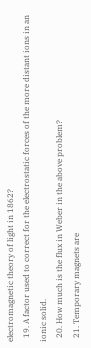electromagnetic theory of light in 1862?
  19. A factor used to correct for the electrostatic forces of the more distant ions in an ionic solid.
  20. How much is the flux in Weber in the above problem?
  21. Temporary magnets are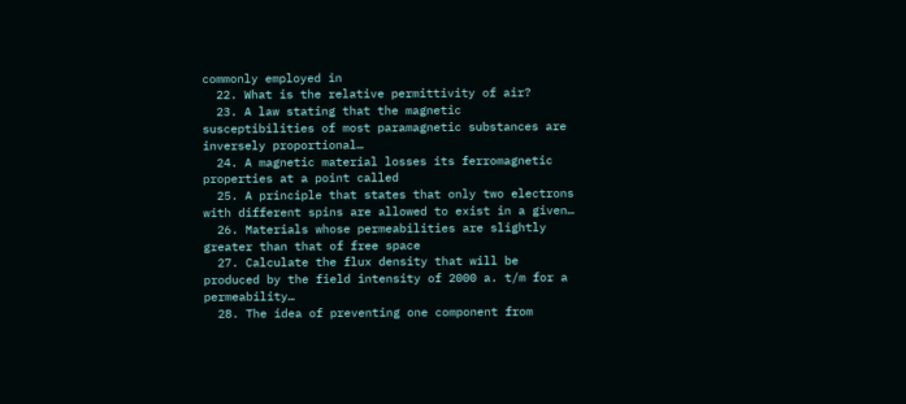commonly employed in
  22. What is the relative permittivity of air?
  23. A law stating that the magnetic susceptibilities of most paramagnetic substances are inversely proportional…
  24. A magnetic material losses its ferromagnetic properties at a point called
  25. A principle that states that only two electrons with different spins are allowed to exist in a given…
  26. Materials whose permeabilities are slightly greater than that of free space
  27. Calculate the flux density that will be produced by the field intensity of 2000 a. t/m for a permeability…
  28. The idea of preventing one component from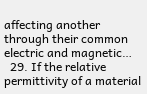affecting another through their common electric and magnetic…
  29. If the relative permittivity of a material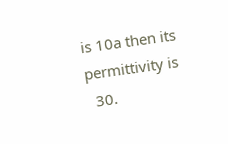is 10a then its permittivity is
  30.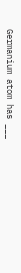Germanium atom has ___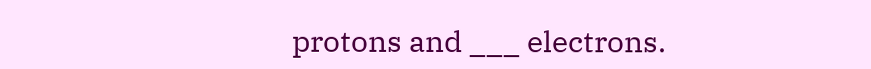protons and ___ electrons.